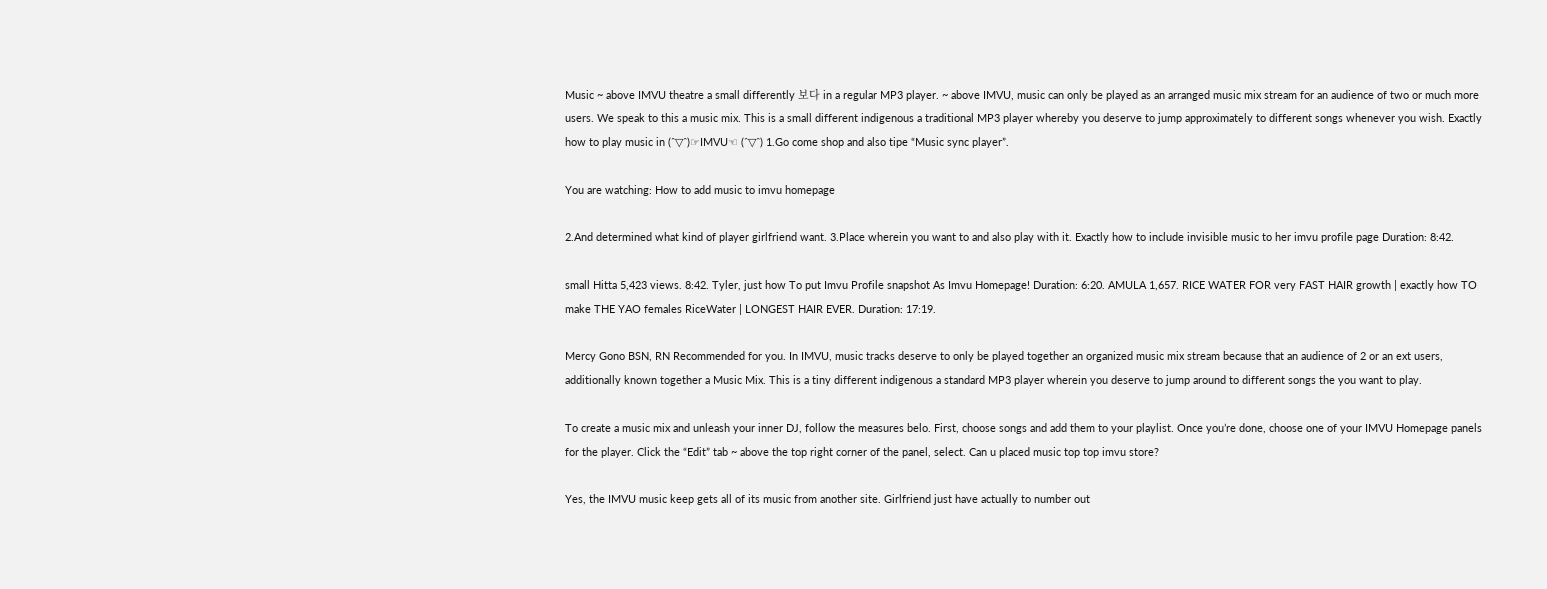Music ~ above IMVU theatre a small differently 보다 in a regular MP3 player. ~ above IMVU, music can only be played as an arranged music mix stream for an audience of two or much more users. We speak to this a music mix. This is a small different indigenous a traditional MP3 player whereby you deserve to jump approximately to different songs whenever you wish. Exactly how to play music in (ˆ▽ˆ)☞IMVU☜ (ˆ▽ˆ) 1.Go come shop and also tipe “Music sync player”.

You are watching: How to add music to imvu homepage

2.And determined what kind of player girlfriend want. 3.Place wherein you want to and also play with it. Exactly how to include invisible music to her imvu profile page Duration: 8:42.

small Hitta 5,423 views. 8:42. Tyler, just how To put Imvu Profile snapshot As Imvu Homepage! Duration: 6:20. AMULA 1,657. RICE WATER FOR very FAST HAIR growth | exactly how TO make THE YAO females RiceWater | LONGEST HAIR EVER. Duration: 17:19.

Mercy Gono BSN, RN Recommended for you. In IMVU, music tracks deserve to only be played together an organized music mix stream because that an audience of 2 or an ext users, additionally known together a Music Mix. This is a tiny different indigenous a standard MP3 player wherein you deserve to jump around to different songs the you want to play.

To create a music mix and unleash your inner DJ, follow the measures belo. First, choose songs and add them to your playlist. Once you’re done, choose one of your IMVU Homepage panels for the player. Click the “Edit” tab ~ above the top right corner of the panel, select. Can u placed music top top imvu store?

Yes, the IMVU music keep gets all of its music from another site. Girlfriend just have actually to number out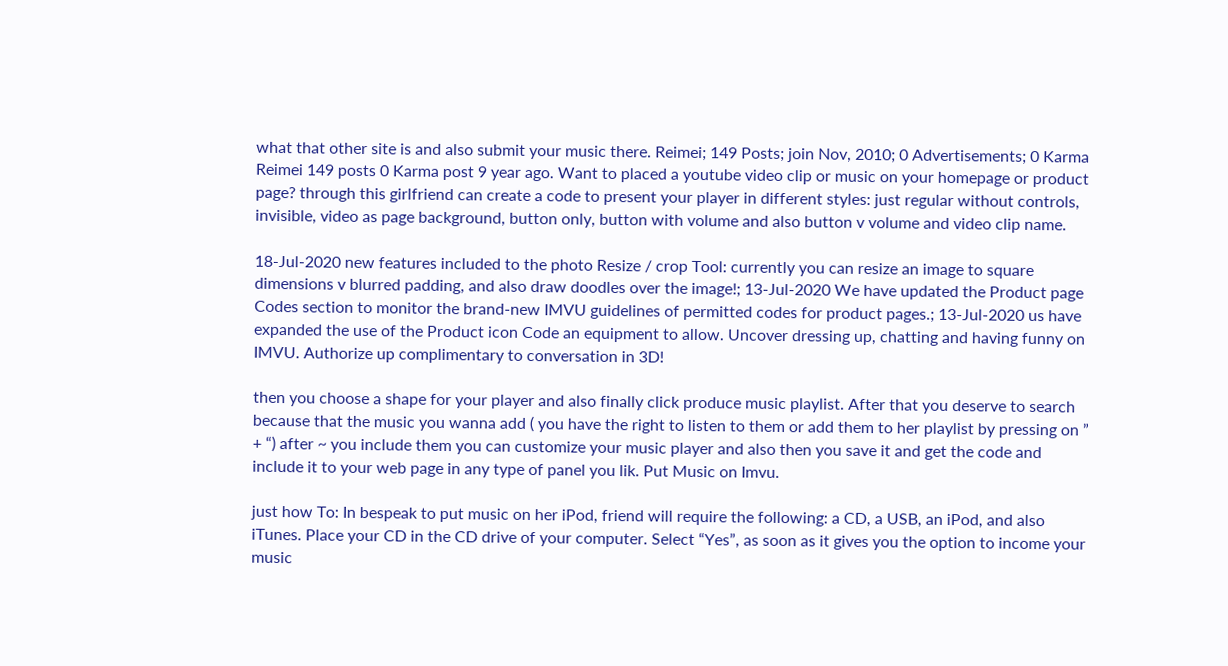what that other site is and also submit your music there. Reimei; 149 Posts; join Nov, 2010; 0 Advertisements; 0 Karma Reimei 149 posts 0 Karma post 9 year ago. Want to placed a youtube video clip or music on your homepage or product page? through this girlfriend can create a code to present your player in different styles: just regular without controls, invisible, video as page background, button only, button with volume and also button v volume and video clip name.

18-Jul-2020 new features included to the photo Resize / crop Tool: currently you can resize an image to square dimensions v blurred padding, and also draw doodles over the image!; 13-Jul-2020 We have updated the Product page Codes section to monitor the brand-new IMVU guidelines of permitted codes for product pages.; 13-Jul-2020 us have expanded the use of the Product icon Code an equipment to allow. Uncover dressing up, chatting and having funny on IMVU. Authorize up complimentary to conversation in 3D!

then you choose a shape for your player and also finally click produce music playlist. After that you deserve to search because that the music you wanna add ( you have the right to listen to them or add them to her playlist by pressing on ” + “) after ~ you include them you can customize your music player and also then you save it and get the code and include it to your web page in any type of panel you lik. Put Music on Imvu.

just how To: In bespeak to put music on her iPod, friend will require the following: a CD, a USB, an iPod, and also iTunes. Place your CD in the CD drive of your computer. Select “Yes”, as soon as it gives you the option to income your music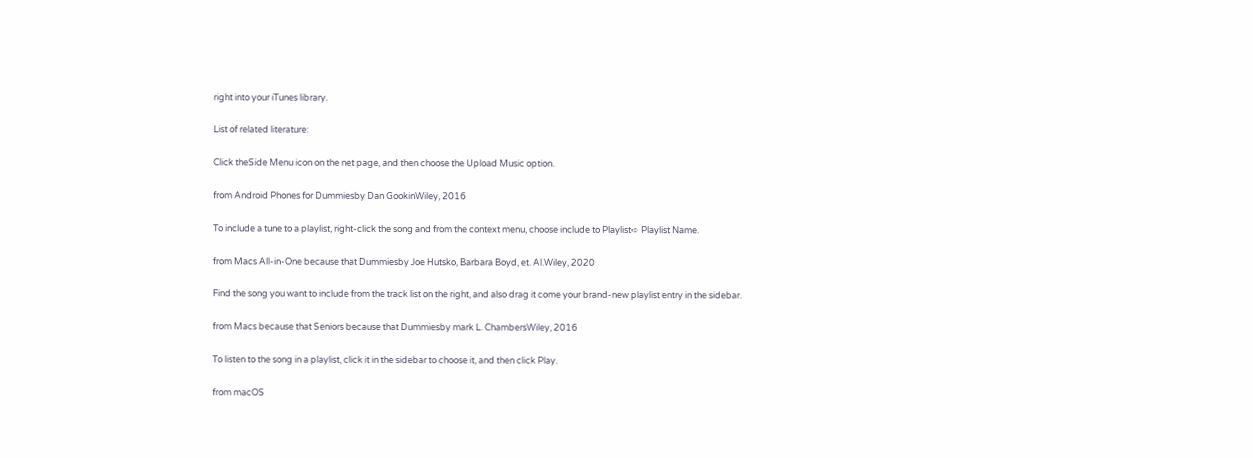right into your iTunes library.

List of related literature:

Click theSide Menu icon on the net page, and then choose the Upload Music option.

from Android Phones for Dummiesby Dan GookinWiley, 2016

To include a tune to a playlist, right-click the song and from the context menu, choose include to Playlist➪ Playlist Name.

from Macs All-in-One because that Dummiesby Joe Hutsko, Barbara Boyd, et. Al.Wiley, 2020

Find the song you want to include from the track list on the right, and also drag it come your brand-new playlist entry in the sidebar.

from Macs because that Seniors because that Dummiesby mark L. ChambersWiley, 2016

To listen to the song in a playlist, click it in the sidebar to choose it, and then click Play.

from macOS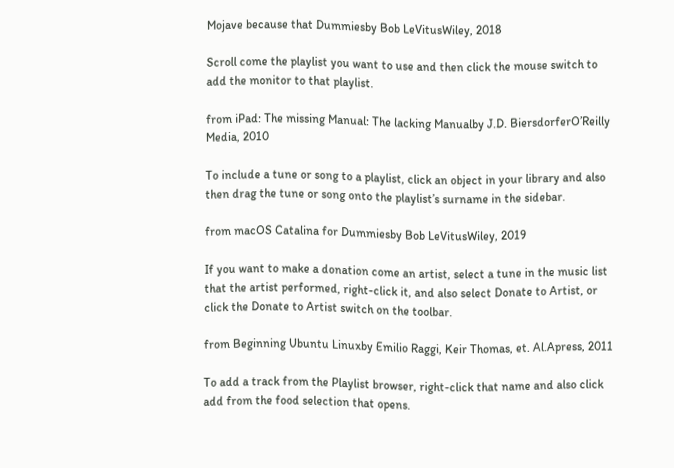Mojave because that Dummiesby Bob LeVitusWiley, 2018

Scroll come the playlist you want to use and then click the mouse switch to add the monitor to that playlist.

from iPad: The missing Manual: The lacking Manualby J.D. BiersdorferO’Reilly Media, 2010

To include a tune or song to a playlist, click an object in your library and also then drag the tune or song onto the playlist’s surname in the sidebar.

from macOS Catalina for Dummiesby Bob LeVitusWiley, 2019

If you want to make a donation come an artist, select a tune in the music list that the artist performed, right-click it, and also select Donate to Artist, or click the Donate to Artist switch on the toolbar.

from Beginning Ubuntu Linuxby Emilio Raggi, Keir Thomas, et. Al.Apress, 2011

To add a track from the Playlist browser, right-click that name and also click add from the food selection that opens.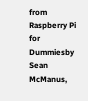from Raspberry Pi for Dummiesby Sean McManus,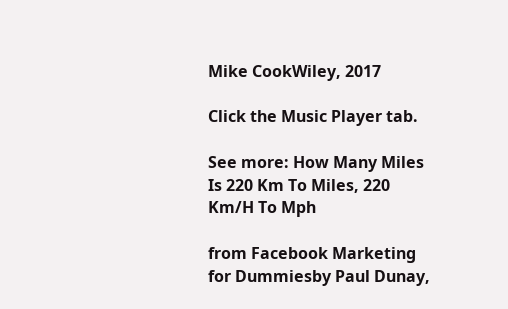Mike CookWiley, 2017

Click the Music Player tab.

See more: How Many Miles Is 220 Km To Miles, 220 Km/H To Mph

from Facebook Marketing for Dummiesby Paul Dunay,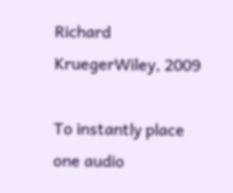Richard KruegerWiley, 2009

To instantly place one audio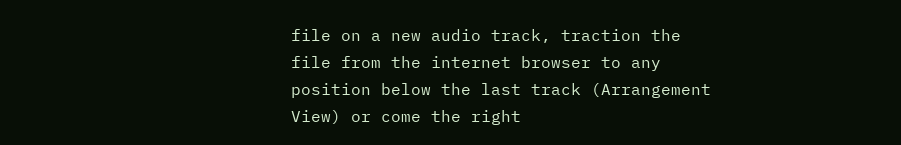file on a new audio track, traction the file from the internet browser to any position below the last track (Arrangement View) or come the right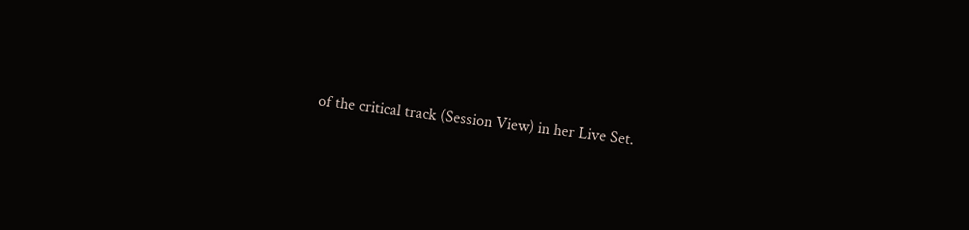of the critical track (Session View) in her Live Set.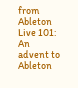from Ableton Live 101: An advent to Ableton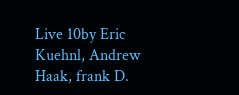Live 10by Eric Kuehnl, Andrew Haak, frank D.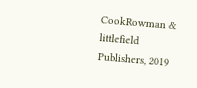CookRowman & littlefield Publishers, 2019